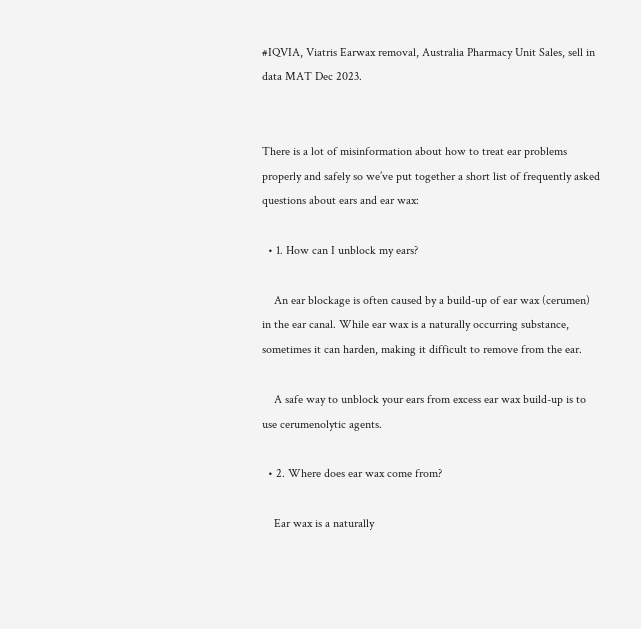#IQVIA, Viatris Earwax removal, Australia Pharmacy Unit Sales, sell in data MAT Dec 2023.


There is a lot of misinformation about how to treat ear problems properly and safely so we’ve put together a short list of frequently asked questions about ears and ear wax:

  • 1. How can I unblock my ears?

    An ear blockage is often caused by a build-up of ear wax (cerumen) in the ear canal. While ear wax is a naturally occurring substance, sometimes it can harden, making it difficult to remove from the ear.

    A safe way to unblock your ears from excess ear wax build-up is to use cerumenolytic agents.

  • 2. Where does ear wax come from?

    Ear wax is a naturally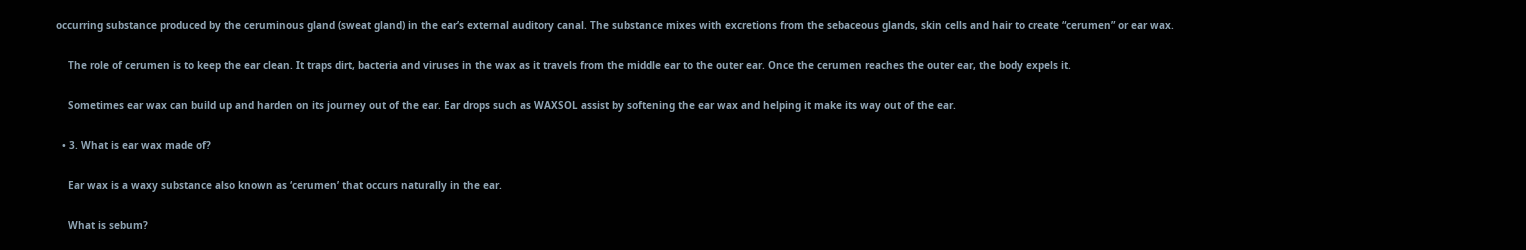occurring substance produced by the ceruminous gland (sweat gland) in the ear’s external auditory canal. The substance mixes with excretions from the sebaceous glands, skin cells and hair to create “cerumen” or ear wax.

    The role of cerumen is to keep the ear clean. It traps dirt, bacteria and viruses in the wax as it travels from the middle ear to the outer ear. Once the cerumen reaches the outer ear, the body expels it.

    Sometimes ear wax can build up and harden on its journey out of the ear. Ear drops such as WAXSOL assist by softening the ear wax and helping it make its way out of the ear.

  • 3. What is ear wax made of?

    Ear wax is a waxy substance also known as ‘cerumen’ that occurs naturally in the ear.

    What is sebum?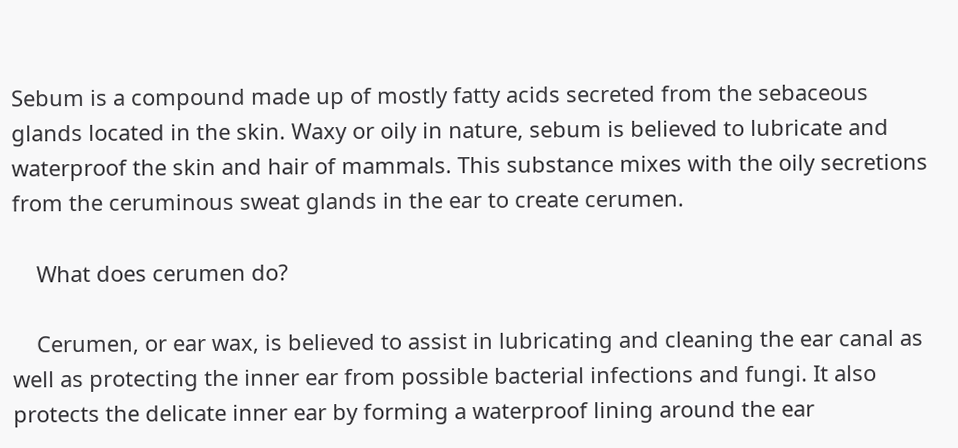Sebum is a compound made up of mostly fatty acids secreted from the sebaceous glands located in the skin. Waxy or oily in nature, sebum is believed to lubricate and waterproof the skin and hair of mammals. This substance mixes with the oily secretions from the ceruminous sweat glands in the ear to create cerumen.

    What does cerumen do?

    Cerumen, or ear wax, is believed to assist in lubricating and cleaning the ear canal as well as protecting the inner ear from possible bacterial infections and fungi. It also protects the delicate inner ear by forming a waterproof lining around the ear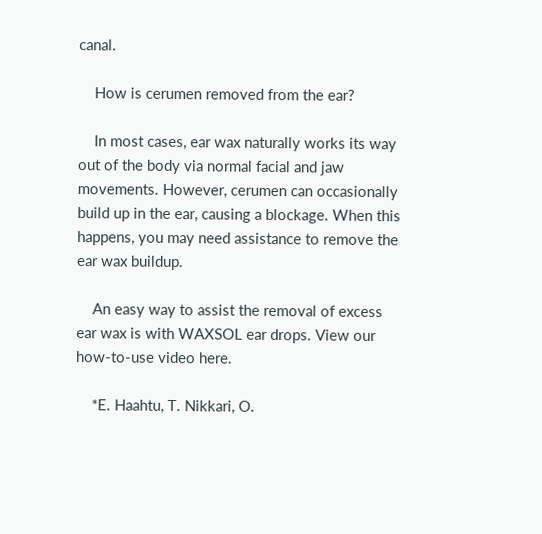canal.

    How is cerumen removed from the ear?

    In most cases, ear wax naturally works its way out of the body via normal facial and jaw movements. However, cerumen can occasionally build up in the ear, causing a blockage. When this happens, you may need assistance to remove the ear wax buildup.

    An easy way to assist the removal of excess ear wax is with WAXSOL ear drops. View our how-to-use video here.

    *E. Haahtu, T. Nikkari, O.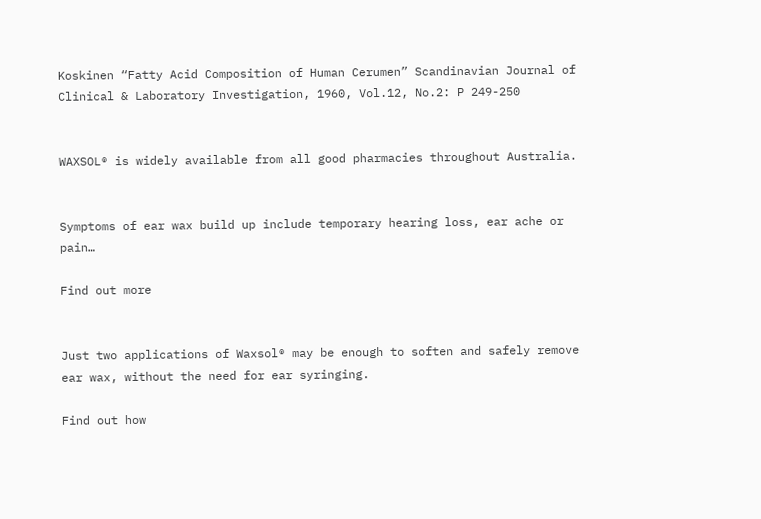Koskinen “Fatty Acid Composition of Human Cerumen” Scandinavian Journal of Clinical & Laboratory Investigation, 1960, Vol.12, No.2: P 249-250


WAXSOL® is widely available from all good pharmacies throughout Australia.


Symptoms of ear wax build up include temporary hearing loss, ear ache or pain…

Find out more


Just two applications of Waxsol® may be enough to soften and safely remove ear wax, without the need for ear syringing.

Find out how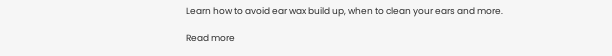Learn how to avoid ear wax build up, when to clean your ears and more.

Read more